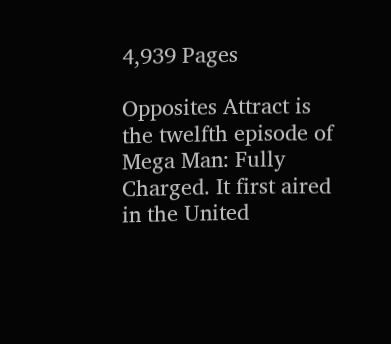4,939 Pages

Opposites Attract is the twelfth episode of Mega Man: Fully Charged. It first aired in the United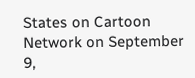States on Cartoon Network on September 9,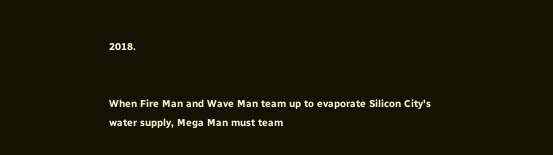2018.


When Fire Man and Wave Man team up to evaporate Silicon City's water supply, Mega Man must team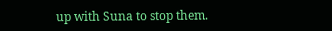up with Suna to stop them.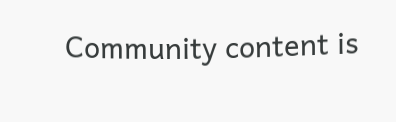Community content is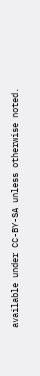available under CC-BY-SA unless otherwise noted.